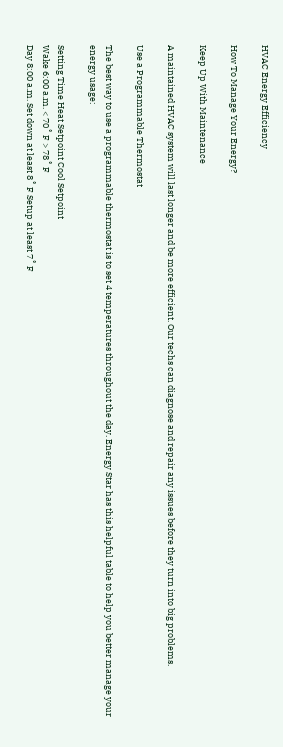HVAC Energy Efficiency

How To Manage Your Energy?

Keep Up With Maintenance

A maintained HVAC system will last longer and be more efficient. Our techs can diagnose and repair any issues before they turn into big problems.

Use a Programmable Thermostat

The best way to use a programmable thermostat is to set 4 temperatures throughout the day. Energy Star has this helpful table to help you better manage your energy usage:

Setting Time Heat Setpoint Cool Setpoint
Wake 6:00 a.m. < 70˚ F > 78˚ F
Day 8:00 a.m. Set down at least 8˚ F Setup at least 7˚ F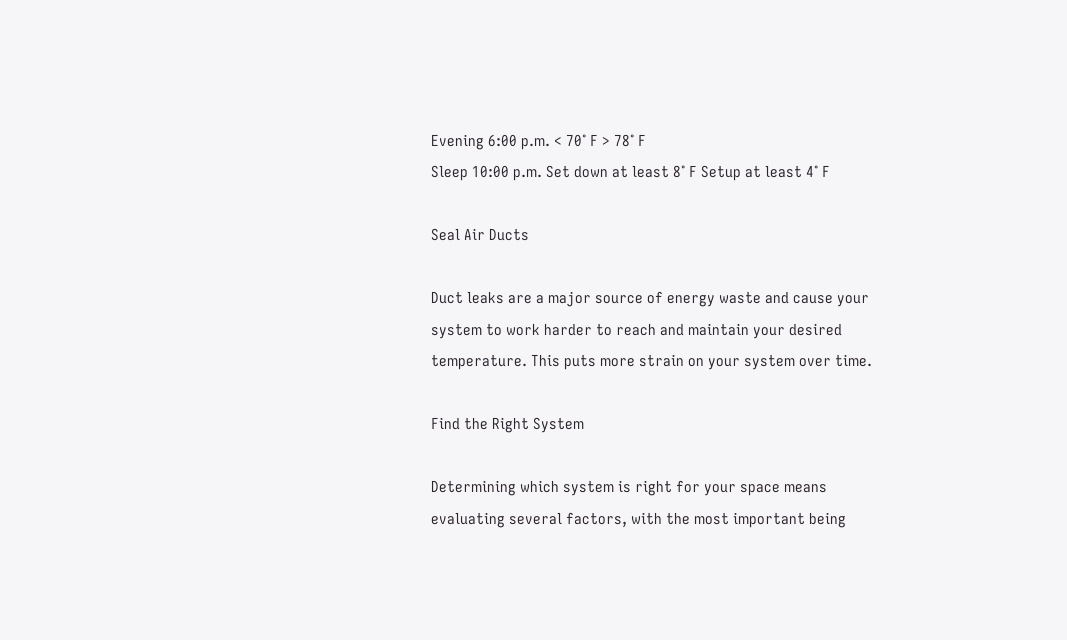Evening 6:00 p.m. < 70˚ F > 78˚ F
Sleep 10:00 p.m. Set down at least 8˚ F Setup at least 4˚ F

Seal Air Ducts

Duct leaks are a major source of energy waste and cause your system to work harder to reach and maintain your desired temperature. This puts more strain on your system over time.

Find the Right System

Determining which system is right for your space means evaluating several factors, with the most important being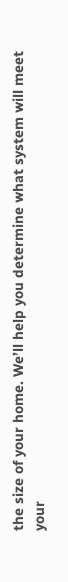the size of your home. We’ll help you determine what system will meet your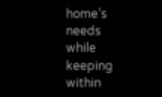home’s needs while keeping within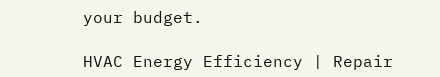your budget.

HVAC Energy Efficiency | Repair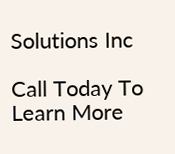Solutions Inc

Call Today To Learn More